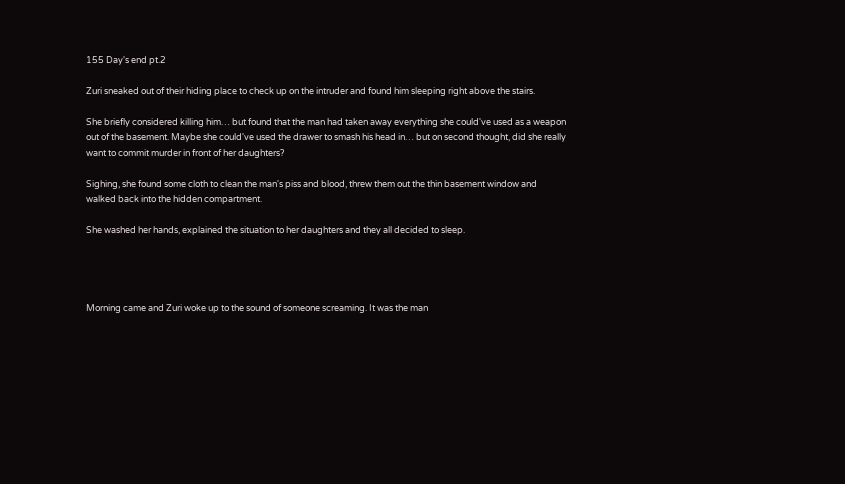155 Day's end pt.2

Zuri sneaked out of their hiding place to check up on the intruder and found him sleeping right above the stairs.

She briefly considered killing him… but found that the man had taken away everything she could've used as a weapon out of the basement. Maybe she could've used the drawer to smash his head in… but on second thought, did she really want to commit murder in front of her daughters?

Sighing, she found some cloth to clean the man's piss and blood, threw them out the thin basement window and walked back into the hidden compartment.

She washed her hands, explained the situation to her daughters and they all decided to sleep.




Morning came and Zuri woke up to the sound of someone screaming. It was the man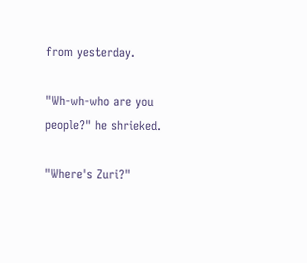from yesterday.

"Wh-wh-who are you people?" he shrieked.

"Where's Zuri?"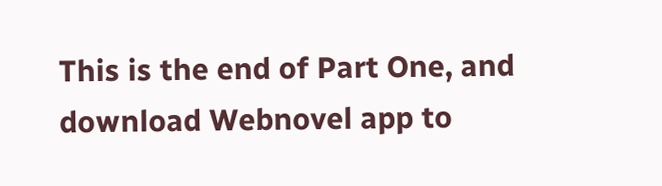This is the end of Part One, and download Webnovel app to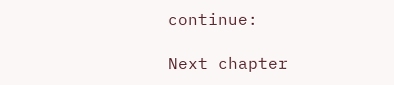continue:

Next chapter